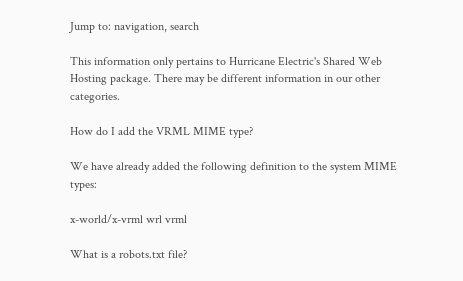Jump to: navigation, search

This information only pertains to Hurricane Electric's Shared Web Hosting package. There may be different information in our other categories.

How do I add the VRML MIME type?

We have already added the following definition to the system MIME types:

x-world/x-vrml wrl vrml

What is a robots.txt file?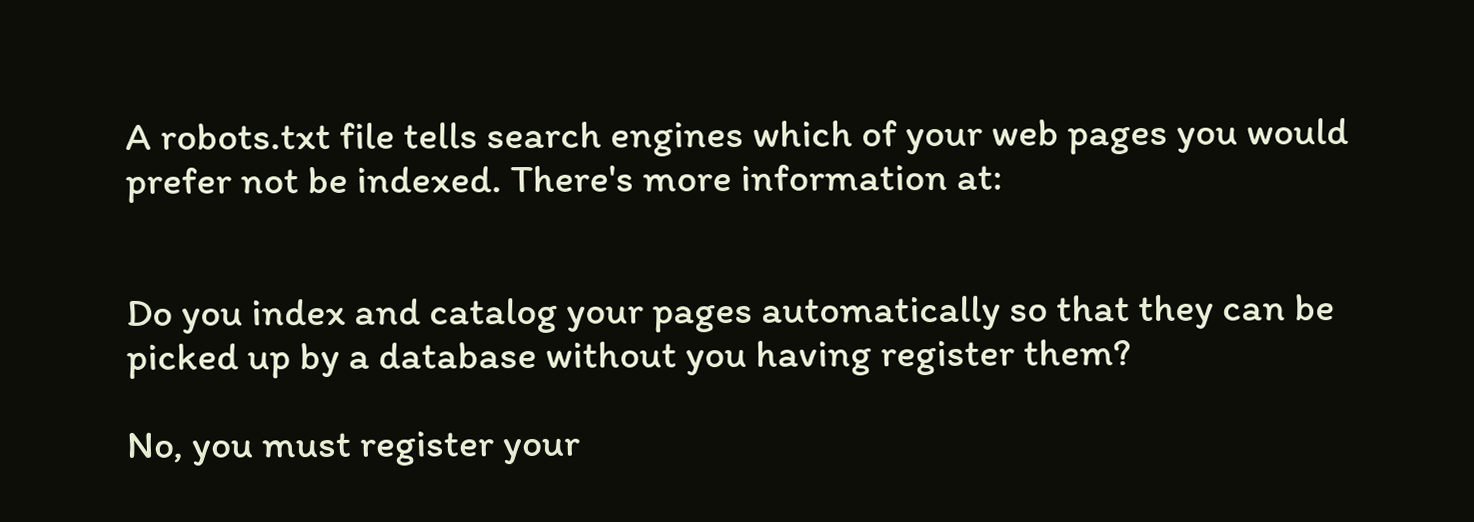A robots.txt file tells search engines which of your web pages you would prefer not be indexed. There's more information at:


Do you index and catalog your pages automatically so that they can be picked up by a database without you having register them?

No, you must register your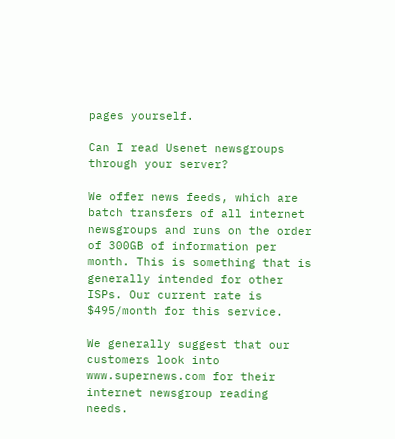pages yourself.

Can I read Usenet newsgroups through your server?

We offer news feeds, which are batch transfers of all internet newsgroups and runs on the order of 300GB of information per month. This is something that is generally intended for other ISPs. Our current rate is $495/month for this service.

We generally suggest that our customers look into www.supernews.com for their internet newsgroup reading needs.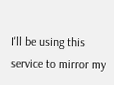I'll be using this service to mirror my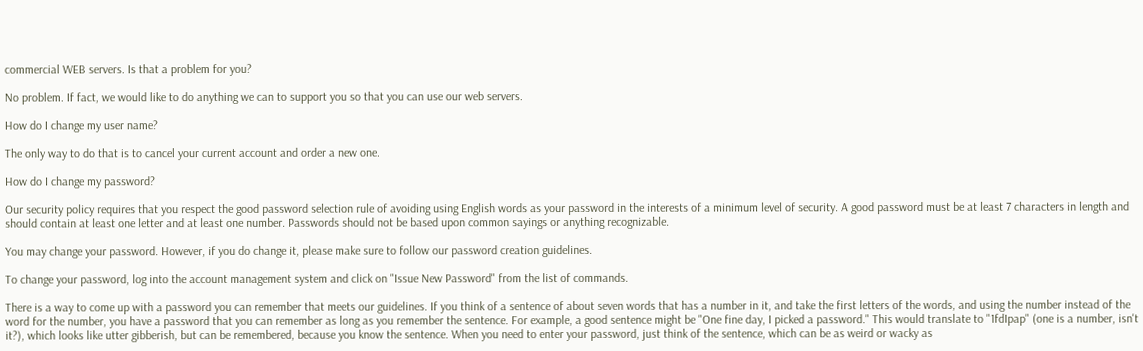commercial WEB servers. Is that a problem for you?

No problem. If fact, we would like to do anything we can to support you so that you can use our web servers.

How do I change my user name?

The only way to do that is to cancel your current account and order a new one.

How do I change my password?

Our security policy requires that you respect the good password selection rule of avoiding using English words as your password in the interests of a minimum level of security. A good password must be at least 7 characters in length and should contain at least one letter and at least one number. Passwords should not be based upon common sayings or anything recognizable.

You may change your password. However, if you do change it, please make sure to follow our password creation guidelines.

To change your password, log into the account management system and click on "Issue New Password" from the list of commands.

There is a way to come up with a password you can remember that meets our guidelines. If you think of a sentence of about seven words that has a number in it, and take the first letters of the words, and using the number instead of the word for the number, you have a password that you can remember as long as you remember the sentence. For example, a good sentence might be "One fine day, I picked a password." This would translate to "1fdIpap" (one is a number, isn't it?), which looks like utter gibberish, but can be remembered, because you know the sentence. When you need to enter your password, just think of the sentence, which can be as weird or wacky as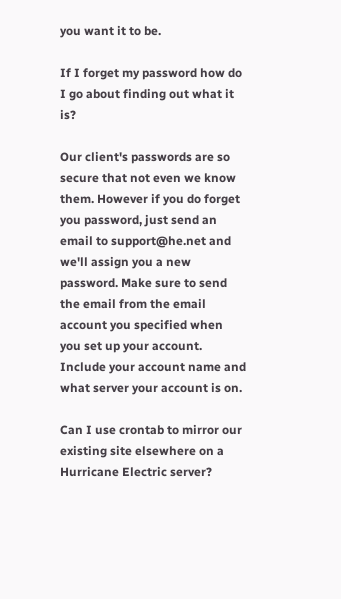you want it to be.

If I forget my password how do I go about finding out what it is?

Our client's passwords are so secure that not even we know them. However if you do forget you password, just send an email to support@he.net and we'll assign you a new password. Make sure to send the email from the email account you specified when you set up your account. Include your account name and what server your account is on.

Can I use crontab to mirror our existing site elsewhere on a Hurricane Electric server?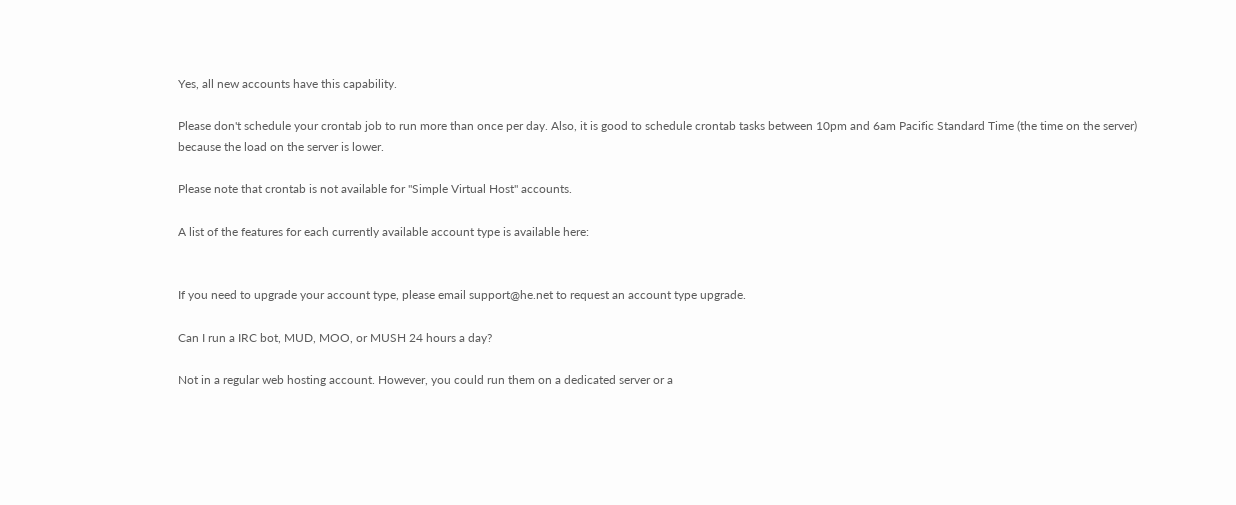Yes, all new accounts have this capability.

Please don't schedule your crontab job to run more than once per day. Also, it is good to schedule crontab tasks between 10pm and 6am Pacific Standard Time (the time on the server) because the load on the server is lower.

Please note that crontab is not available for "Simple Virtual Host" accounts.

A list of the features for each currently available account type is available here:


If you need to upgrade your account type, please email support@he.net to request an account type upgrade.

Can I run a IRC bot, MUD, MOO, or MUSH 24 hours a day?

Not in a regular web hosting account. However, you could run them on a dedicated server or a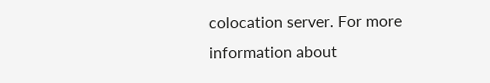colocation server. For more information about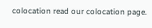colocation read our colocation page.